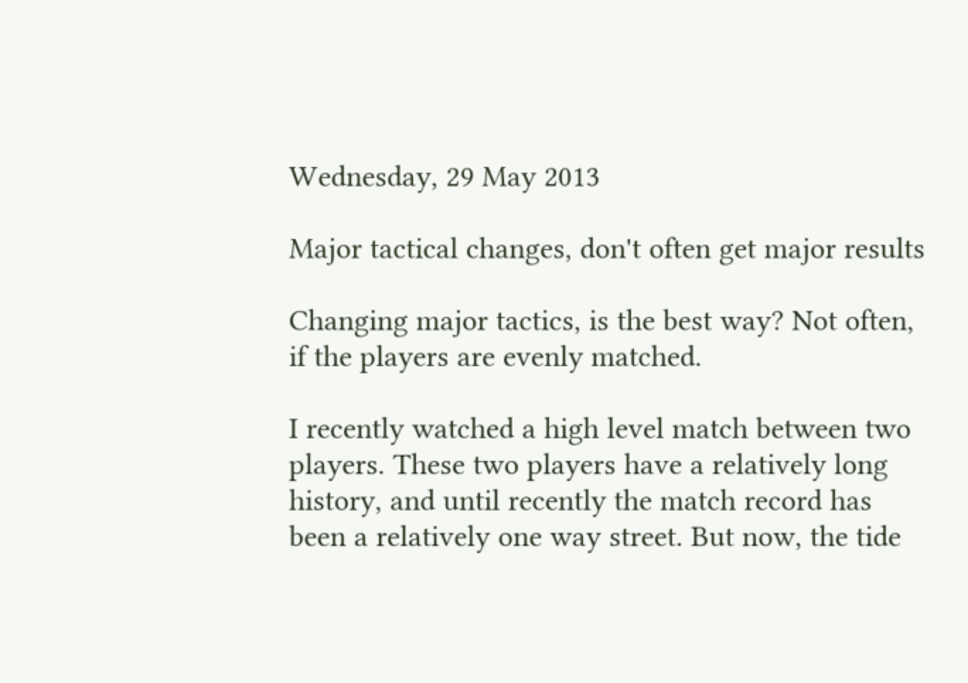Wednesday, 29 May 2013

Major tactical changes, don't often get major results

Changing major tactics, is the best way? Not often, if the players are evenly matched.

I recently watched a high level match between two players. These two players have a relatively long history, and until recently the match record has been a relatively one way street. But now, the tide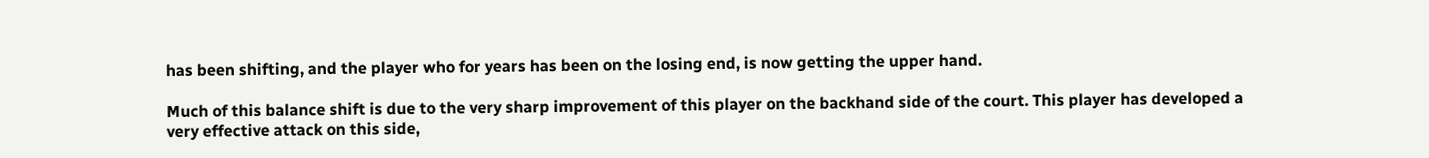has been shifting, and the player who for years has been on the losing end, is now getting the upper hand.

Much of this balance shift is due to the very sharp improvement of this player on the backhand side of the court. This player has developed a very effective attack on this side,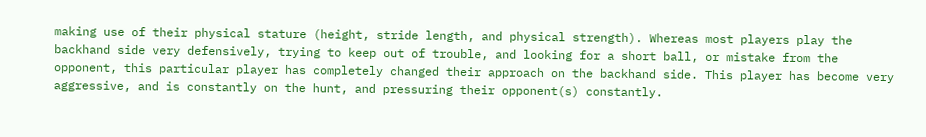making use of their physical stature (height, stride length, and physical strength). Whereas most players play the backhand side very defensively, trying to keep out of trouble, and looking for a short ball, or mistake from the opponent, this particular player has completely changed their approach on the backhand side. This player has become very aggressive, and is constantly on the hunt, and pressuring their opponent(s) constantly.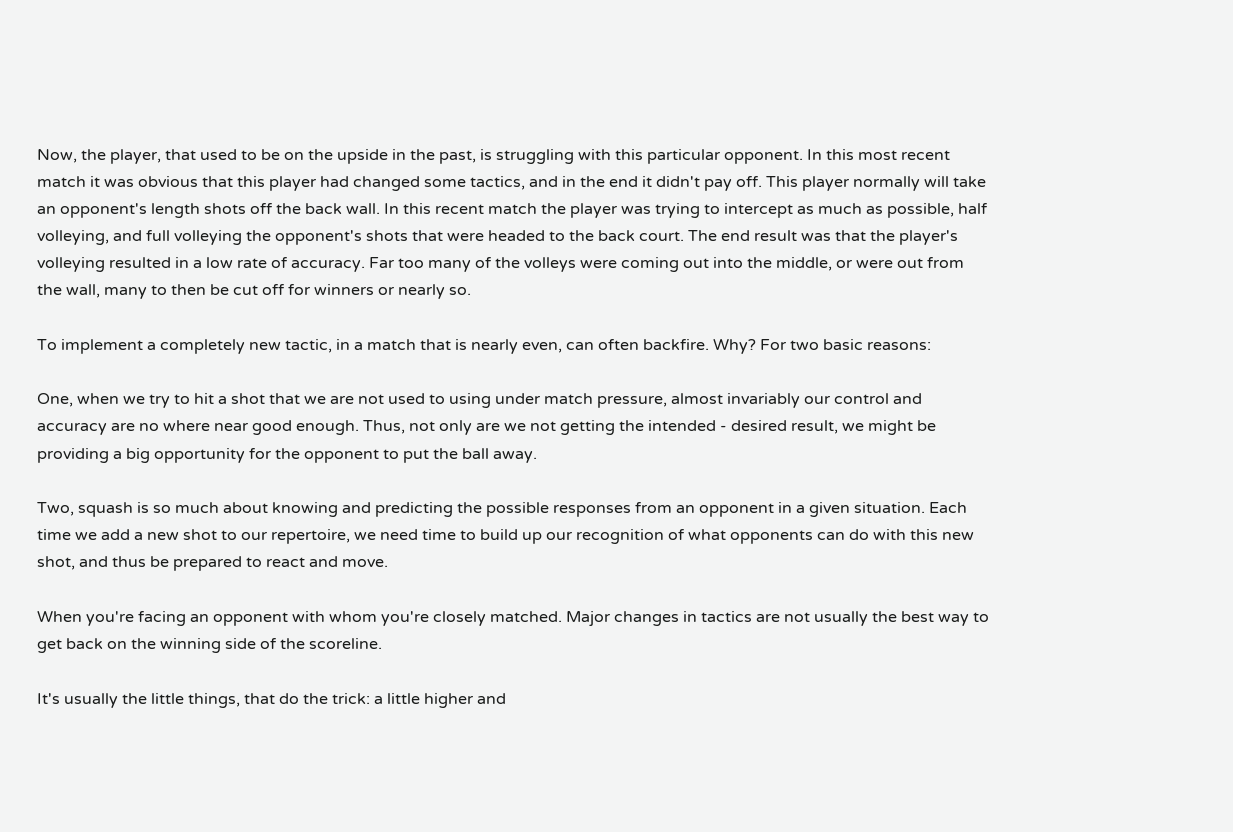Now, the player, that used to be on the upside in the past, is struggling with this particular opponent. In this most recent match it was obvious that this player had changed some tactics, and in the end it didn't pay off. This player normally will take an opponent's length shots off the back wall. In this recent match the player was trying to intercept as much as possible, half volleying, and full volleying the opponent's shots that were headed to the back court. The end result was that the player's volleying resulted in a low rate of accuracy. Far too many of the volleys were coming out into the middle, or were out from the wall, many to then be cut off for winners or nearly so.

To implement a completely new tactic, in a match that is nearly even, can often backfire. Why? For two basic reasons:

One, when we try to hit a shot that we are not used to using under match pressure, almost invariably our control and accuracy are no where near good enough. Thus, not only are we not getting the intended - desired result, we might be providing a big opportunity for the opponent to put the ball away.

Two, squash is so much about knowing and predicting the possible responses from an opponent in a given situation. Each time we add a new shot to our repertoire, we need time to build up our recognition of what opponents can do with this new shot, and thus be prepared to react and move.

When you're facing an opponent with whom you're closely matched. Major changes in tactics are not usually the best way to get back on the winning side of the scoreline.

It's usually the little things, that do the trick: a little higher and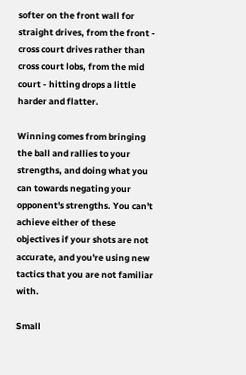softer on the front wall for straight drives, from the front - cross court drives rather than cross court lobs, from the mid court - hitting drops a little harder and flatter.

Winning comes from bringing the ball and rallies to your strengths, and doing what you can towards negating your opponent's strengths. You can't achieve either of these objectives if your shots are not accurate, and you're using new tactics that you are not familiar with.

Small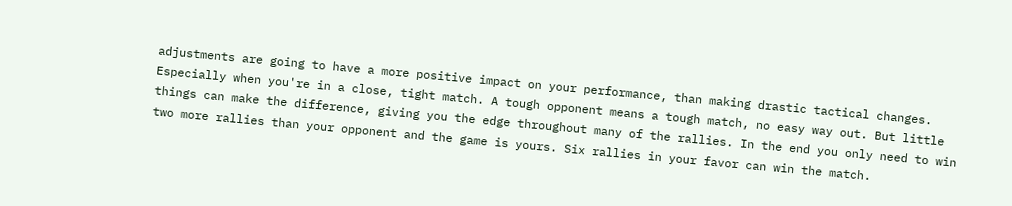adjustments are going to have a more positive impact on your performance, than making drastic tactical changes. Especially when you're in a close, tight match. A tough opponent means a tough match, no easy way out. But little things can make the difference, giving you the edge throughout many of the rallies. In the end you only need to win two more rallies than your opponent and the game is yours. Six rallies in your favor can win the match.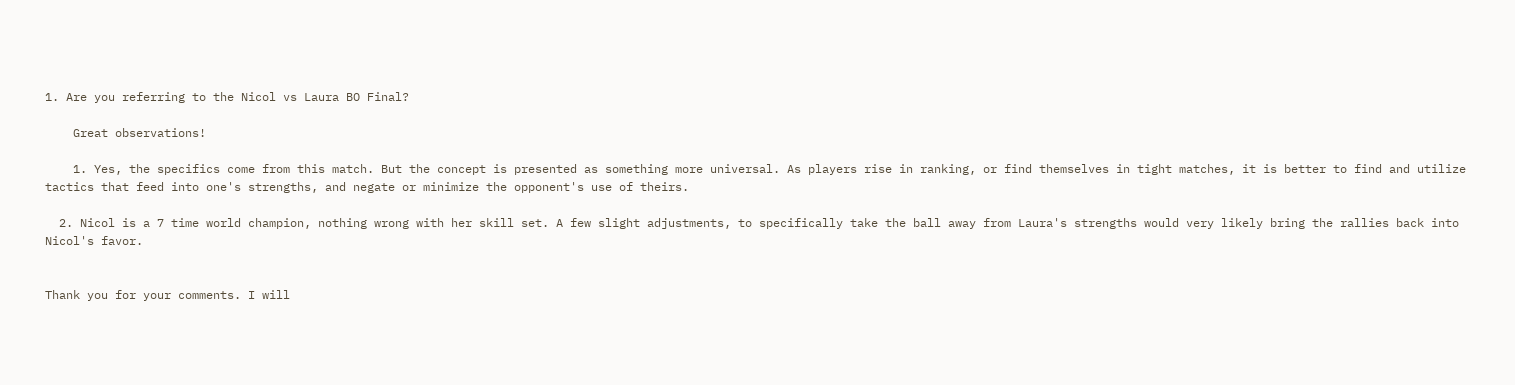1. Are you referring to the Nicol vs Laura BO Final?

    Great observations!

    1. Yes, the specifics come from this match. But the concept is presented as something more universal. As players rise in ranking, or find themselves in tight matches, it is better to find and utilize tactics that feed into one's strengths, and negate or minimize the opponent's use of theirs.

  2. Nicol is a 7 time world champion, nothing wrong with her skill set. A few slight adjustments, to specifically take the ball away from Laura's strengths would very likely bring the rallies back into Nicol's favor.


Thank you for your comments. I will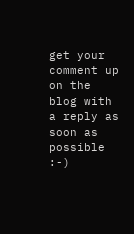get your comment up on the blog with a reply as soon as possible :-)